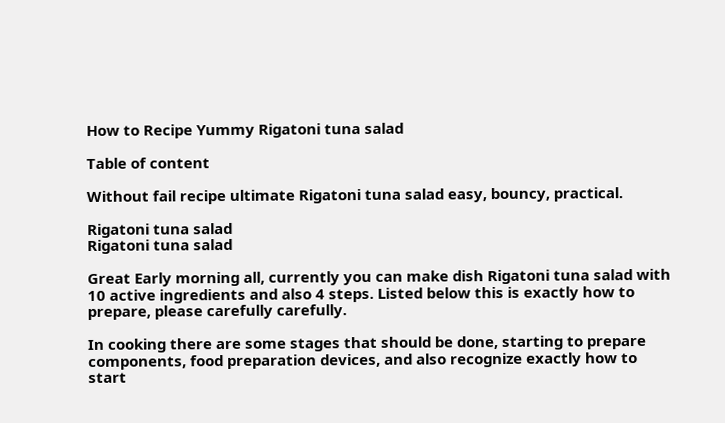How to Recipe Yummy Rigatoni tuna salad

Table of content

Without fail recipe ultimate Rigatoni tuna salad easy, bouncy, practical.

Rigatoni tuna salad
Rigatoni tuna salad

Great Early morning all, currently you can make dish Rigatoni tuna salad with 10 active ingredients and also 4 steps. Listed below this is exactly how to prepare, please carefully carefully.

In cooking there are some stages that should be done, starting to prepare components, food preparation devices, and also recognize exactly how to start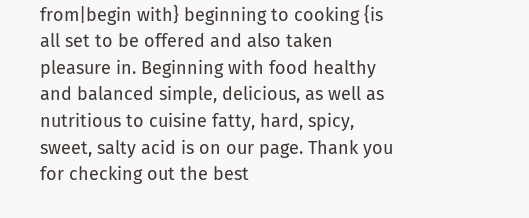from|begin with} beginning to cooking {is all set to be offered and also taken pleasure in. Beginning with food healthy and balanced simple, delicious, as well as nutritious to cuisine fatty, hard, spicy, sweet, salty acid is on our page. Thank you for checking out the best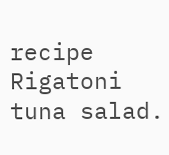recipe Rigatoni tuna salad.